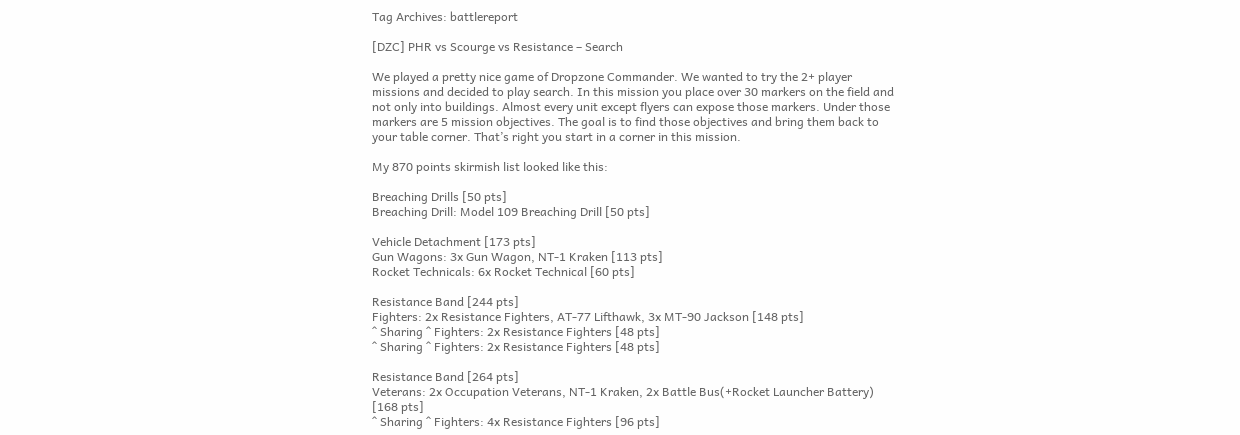Tag Archives: battlereport

[DZC] PHR vs Scourge vs Resistance – Search

We played a pretty nice game of Dropzone Commander. We wanted to try the 2+ player missions and decided to play search. In this mission you place over 30 markers on the field and not only into buildings. Almost every unit except flyers can expose those markers. Under those markers are 5 mission objectives. The goal is to find those objectives and bring them back to your table corner. That’s right you start in a corner in this mission.

My 870 points skirmish list looked like this:

Breaching Drills [50 pts]
Breaching Drill: Model 109 Breaching Drill [50 pts]

Vehicle Detachment [173 pts]
Gun Wagons: 3x Gun Wagon, NT-1 Kraken [113 pts]
Rocket Technicals: 6x Rocket Technical [60 pts]

Resistance Band [244 pts]
Fighters: 2x Resistance Fighters, AT-77 Lifthawk, 3x MT-90 Jackson [148 pts]
^ Sharing ^ Fighters: 2x Resistance Fighters [48 pts]
^ Sharing ^ Fighters: 2x Resistance Fighters [48 pts]

Resistance Band [264 pts]
Veterans: 2x Occupation Veterans, NT-1 Kraken, 2x Battle Bus(+Rocket Launcher Battery) [168 pts]
^ Sharing ^ Fighters: 4x Resistance Fighters [96 pts]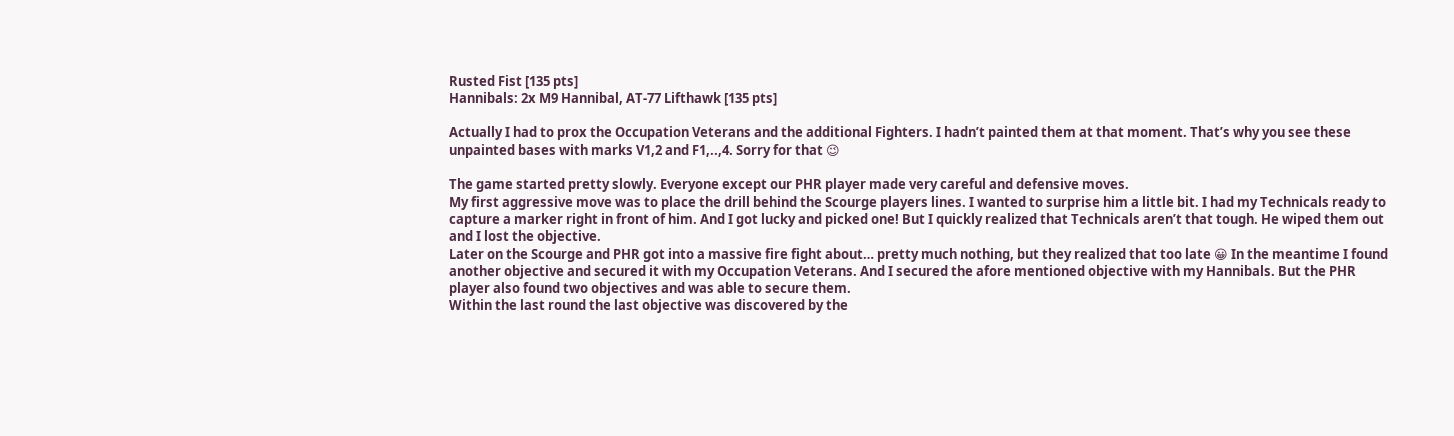Rusted Fist [135 pts]
Hannibals: 2x M9 Hannibal, AT-77 Lifthawk [135 pts]

Actually I had to prox the Occupation Veterans and the additional Fighters. I hadn’t painted them at that moment. That’s why you see these unpainted bases with marks V1,2 and F1,..,4. Sorry for that 😉

The game started pretty slowly. Everyone except our PHR player made very careful and defensive moves.
My first aggressive move was to place the drill behind the Scourge players lines. I wanted to surprise him a little bit. I had my Technicals ready to capture a marker right in front of him. And I got lucky and picked one! But I quickly realized that Technicals aren’t that tough. He wiped them out and I lost the objective.
Later on the Scourge and PHR got into a massive fire fight about… pretty much nothing, but they realized that too late 😀 In the meantime I found another objective and secured it with my Occupation Veterans. And I secured the afore mentioned objective with my Hannibals. But the PHR player also found two objectives and was able to secure them.
Within the last round the last objective was discovered by the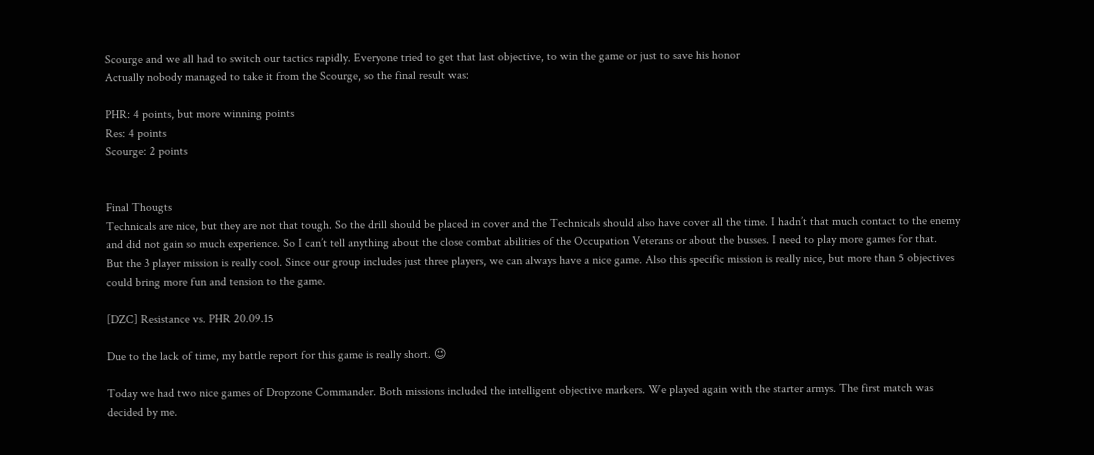Scourge and we all had to switch our tactics rapidly. Everyone tried to get that last objective, to win the game or just to save his honor
Actually nobody managed to take it from the Scourge, so the final result was:

PHR: 4 points, but more winning points
Res: 4 points
Scourge: 2 points


Final Thougts
Technicals are nice, but they are not that tough. So the drill should be placed in cover and the Technicals should also have cover all the time. I hadn’t that much contact to the enemy and did not gain so much experience. So I can’t tell anything about the close combat abilities of the Occupation Veterans or about the busses. I need to play more games for that.
But the 3 player mission is really cool. Since our group includes just three players, we can always have a nice game. Also this specific mission is really nice, but more than 5 objectives could bring more fun and tension to the game.

[DZC] Resistance vs. PHR 20.09.15

Due to the lack of time, my battle report for this game is really short. 😉

Today we had two nice games of Dropzone Commander. Both missions included the intelligent objective markers. We played again with the starter armys. The first match was decided by me.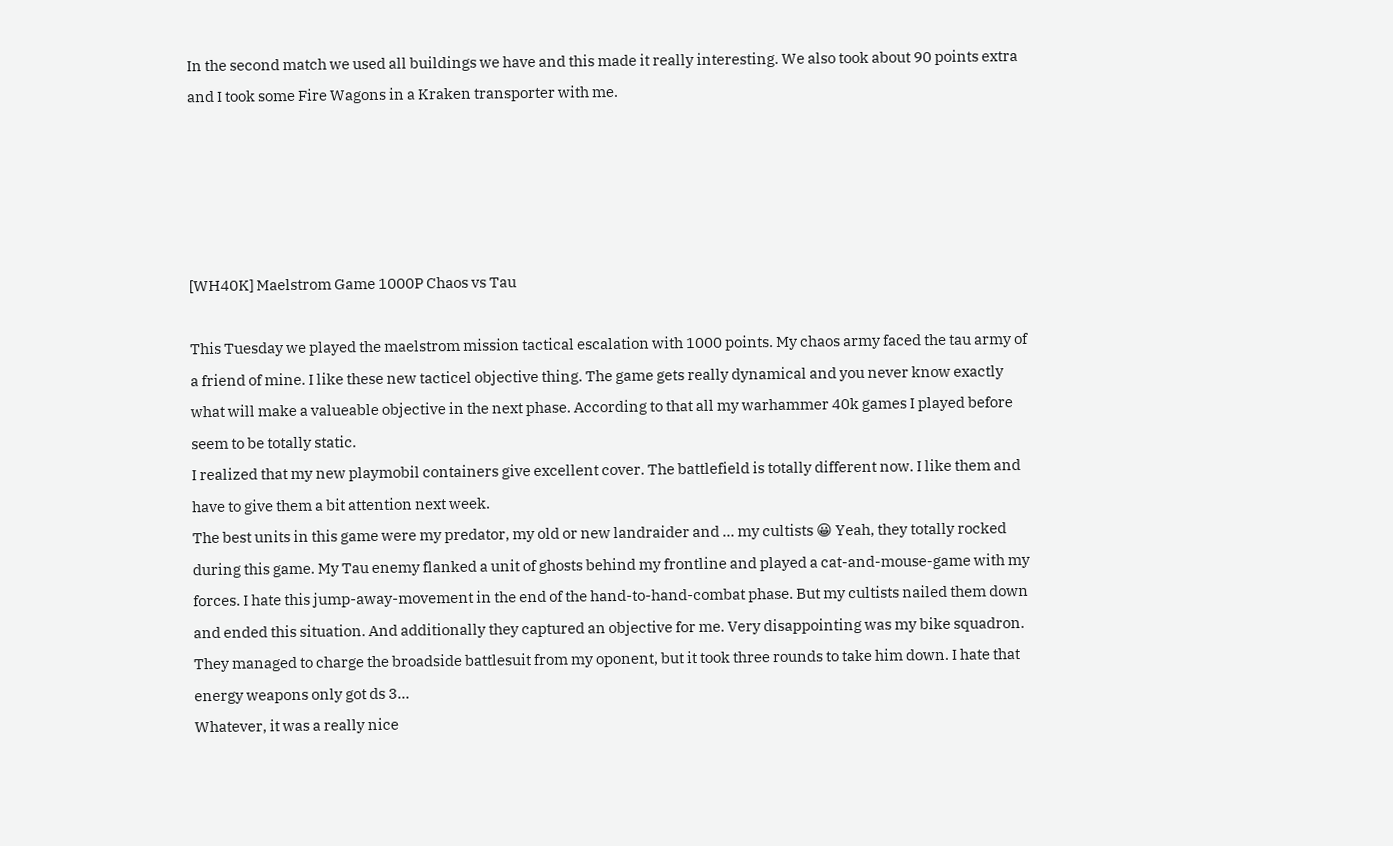In the second match we used all buildings we have and this made it really interesting. We also took about 90 points extra and I took some Fire Wagons in a Kraken transporter with me.





[WH40K] Maelstrom Game 1000P Chaos vs Tau

This Tuesday we played the maelstrom mission tactical escalation with 1000 points. My chaos army faced the tau army of a friend of mine. I like these new tacticel objective thing. The game gets really dynamical and you never know exactly what will make a valueable objective in the next phase. According to that all my warhammer 40k games I played before seem to be totally static.
I realized that my new playmobil containers give excellent cover. The battlefield is totally different now. I like them and have to give them a bit attention next week.
The best units in this game were my predator, my old or new landraider and … my cultists 😀 Yeah, they totally rocked during this game. My Tau enemy flanked a unit of ghosts behind my frontline and played a cat-and-mouse-game with my forces. I hate this jump-away-movement in the end of the hand-to-hand-combat phase. But my cultists nailed them down and ended this situation. And additionally they captured an objective for me. Very disappointing was my bike squadron. They managed to charge the broadside battlesuit from my oponent, but it took three rounds to take him down. I hate that energy weapons only got ds 3…
Whatever, it was a really nice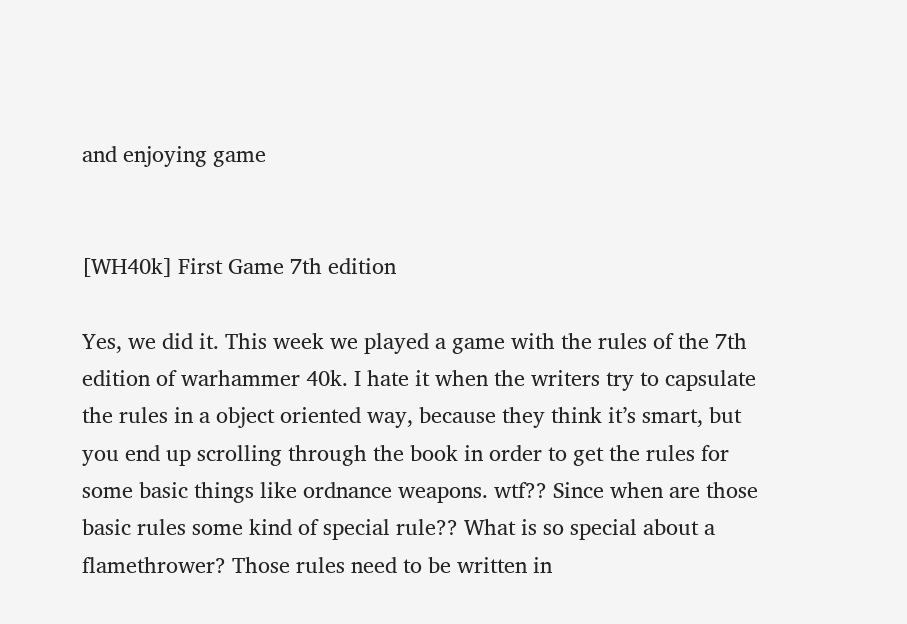and enjoying game


[WH40k] First Game 7th edition

Yes, we did it. This week we played a game with the rules of the 7th edition of warhammer 40k. I hate it when the writers try to capsulate the rules in a object oriented way, because they think it’s smart, but you end up scrolling through the book in order to get the rules for some basic things like ordnance weapons. wtf?? Since when are those basic rules some kind of special rule?? What is so special about a flamethrower? Those rules need to be written in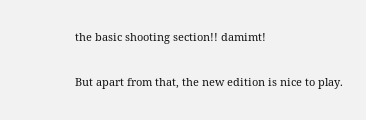the basic shooting section!! damimt!

But apart from that, the new edition is nice to play.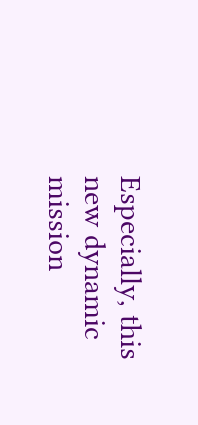Especially, this new dynamic mission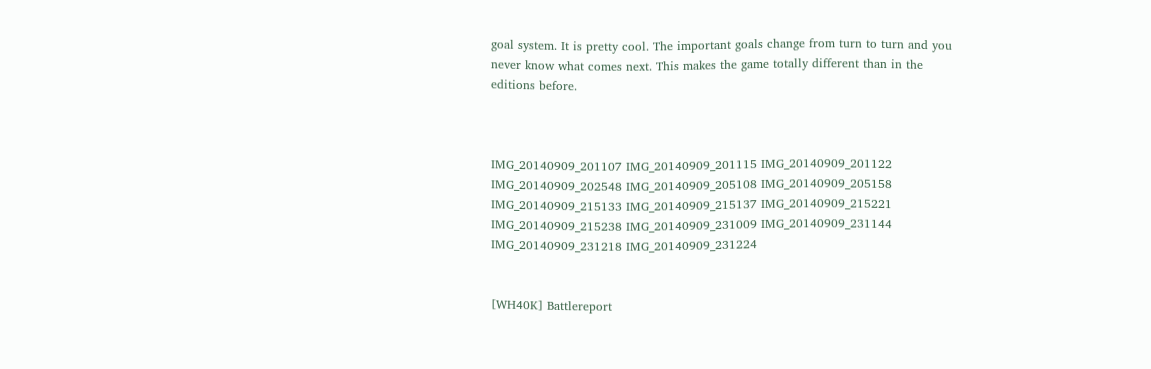goal system. It is pretty cool. The important goals change from turn to turn and you never know what comes next. This makes the game totally different than in the editions before.



IMG_20140909_201107 IMG_20140909_201115 IMG_20140909_201122 IMG_20140909_202548 IMG_20140909_205108 IMG_20140909_205158 IMG_20140909_215133 IMG_20140909_215137 IMG_20140909_215221 IMG_20140909_215238 IMG_20140909_231009 IMG_20140909_231144 IMG_20140909_231218 IMG_20140909_231224


[WH40K] Battlereport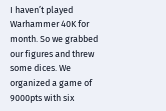I haven’t played Warhammer 40K for month. So we grabbed our figures and threw some dices. We organized a game of 9000pts with six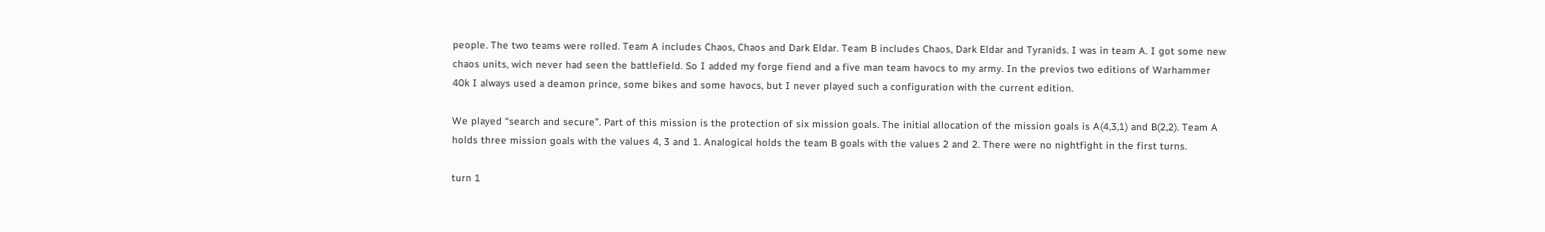people. The two teams were rolled. Team A includes Chaos, Chaos and Dark Eldar. Team B includes Chaos, Dark Eldar and Tyranids. I was in team A. I got some new chaos units, wich never had seen the battlefield. So I added my forge fiend and a five man team havocs to my army. In the previos two editions of Warhammer 40k I always used a deamon prince, some bikes and some havocs, but I never played such a configuration with the current edition.

We played “search and secure”. Part of this mission is the protection of six mission goals. The initial allocation of the mission goals is A(4,3,1) and B(2,2). Team A holds three mission goals with the values 4, 3 and 1. Analogical holds the team B goals with the values 2 and 2. There were no nightfight in the first turns.

turn 1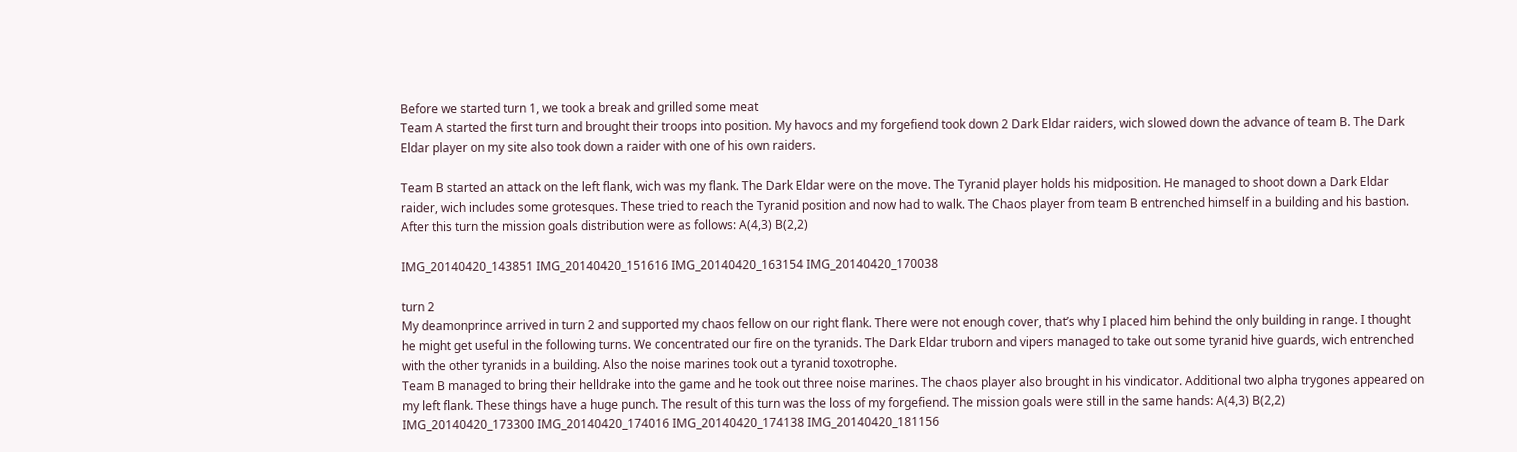Before we started turn 1, we took a break and grilled some meat
Team A started the first turn and brought their troops into position. My havocs and my forgefiend took down 2 Dark Eldar raiders, wich slowed down the advance of team B. The Dark Eldar player on my site also took down a raider with one of his own raiders.

Team B started an attack on the left flank, wich was my flank. The Dark Eldar were on the move. The Tyranid player holds his midposition. He managed to shoot down a Dark Eldar raider, wich includes some grotesques. These tried to reach the Tyranid position and now had to walk. The Chaos player from team B entrenched himself in a building and his bastion.
After this turn the mission goals distribution were as follows: A(4,3) B(2,2)

IMG_20140420_143851 IMG_20140420_151616 IMG_20140420_163154 IMG_20140420_170038

turn 2
My deamonprince arrived in turn 2 and supported my chaos fellow on our right flank. There were not enough cover, that’s why I placed him behind the only building in range. I thought he might get useful in the following turns. We concentrated our fire on the tyranids. The Dark Eldar truborn and vipers managed to take out some tyranid hive guards, wich entrenched with the other tyranids in a building. Also the noise marines took out a tyranid toxotrophe.
Team B managed to bring their helldrake into the game and he took out three noise marines. The chaos player also brought in his vindicator. Additional two alpha trygones appeared on my left flank. These things have a huge punch. The result of this turn was the loss of my forgefiend. The mission goals were still in the same hands: A(4,3) B(2,2)
IMG_20140420_173300 IMG_20140420_174016 IMG_20140420_174138 IMG_20140420_181156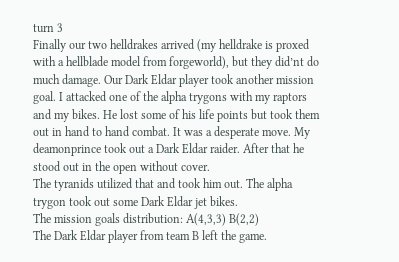turn 3
Finally our two helldrakes arrived (my helldrake is proxed with a hellblade model from forgeworld), but they did’nt do much damage. Our Dark Eldar player took another mission goal. I attacked one of the alpha trygons with my raptors and my bikes. He lost some of his life points but took them out in hand to hand combat. It was a desperate move. My deamonprince took out a Dark Eldar raider. After that he stood out in the open without cover.
The tyranids utilized that and took him out. The alpha trygon took out some Dark Eldar jet bikes.
The mission goals distribution: A(4,3,3) B(2,2)
The Dark Eldar player from team B left the game.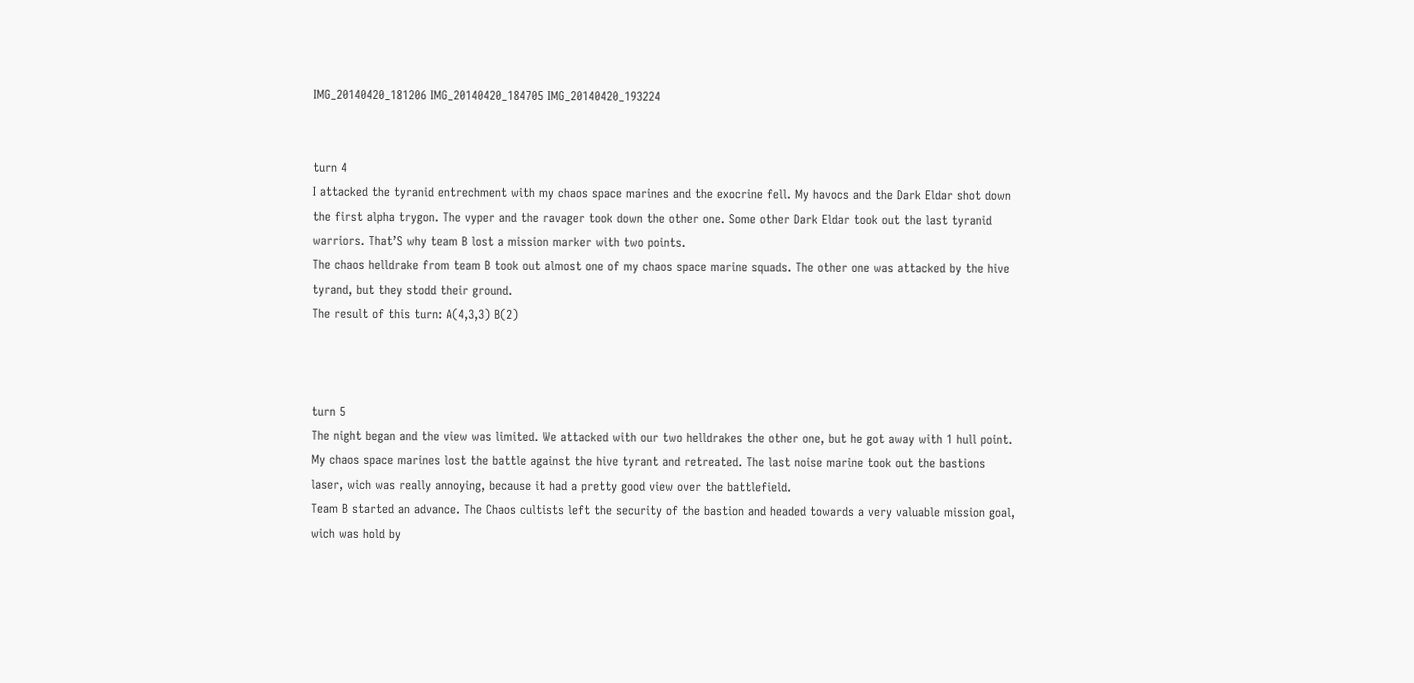IMG_20140420_181206 IMG_20140420_184705 IMG_20140420_193224


turn 4
I attacked the tyranid entrechment with my chaos space marines and the exocrine fell. My havocs and the Dark Eldar shot down the first alpha trygon. The vyper and the ravager took down the other one. Some other Dark Eldar took out the last tyranid warriors. That’S why team B lost a mission marker with two points.
The chaos helldrake from team B took out almost one of my chaos space marine squads. The other one was attacked by the hive tyrand, but they stodd their ground.
The result of this turn: A(4,3,3) B(2)



turn 5
The night began and the view was limited. We attacked with our two helldrakes the other one, but he got away with 1 hull point. My chaos space marines lost the battle against the hive tyrant and retreated. The last noise marine took out the bastions laser, wich was really annoying, because it had a pretty good view over the battlefield.
Team B started an advance. The Chaos cultists left the security of the bastion and headed towards a very valuable mission goal, wich was hold by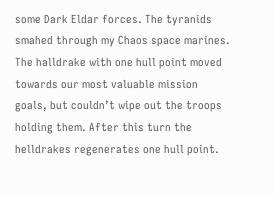some Dark Eldar forces. The tyranids smahed through my Chaos space marines. The halldrake with one hull point moved towards our most valuable mission goals, but couldn’t wipe out the troops holding them. After this turn the helldrakes regenerates one hull point.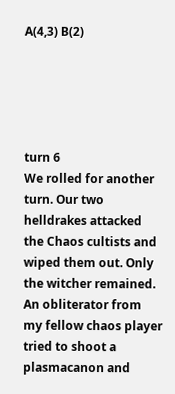A(4,3) B(2)





turn 6
We rolled for another turn. Our two helldrakes attacked the Chaos cultists and wiped them out. Only the witcher remained. An obliterator from my fellow chaos player tried to shoot a plasmacanon and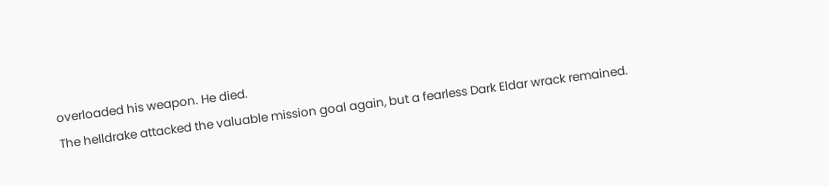overloaded his weapon. He died.
The helldrake attacked the valuable mission goal again, but a fearless Dark Eldar wrack remained.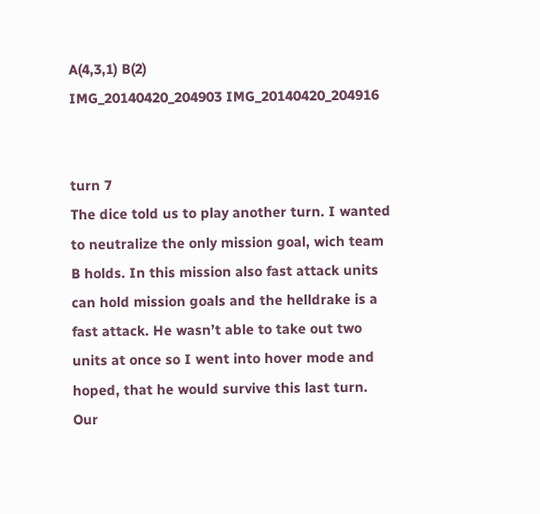A(4,3,1) B(2)
IMG_20140420_204903 IMG_20140420_204916


turn 7
The dice told us to play another turn. I wanted to neutralize the only mission goal, wich team B holds. In this mission also fast attack units can hold mission goals and the helldrake is a fast attack. He wasn’t able to take out two units at once so I went into hover mode and hoped, that he would survive this last turn. Our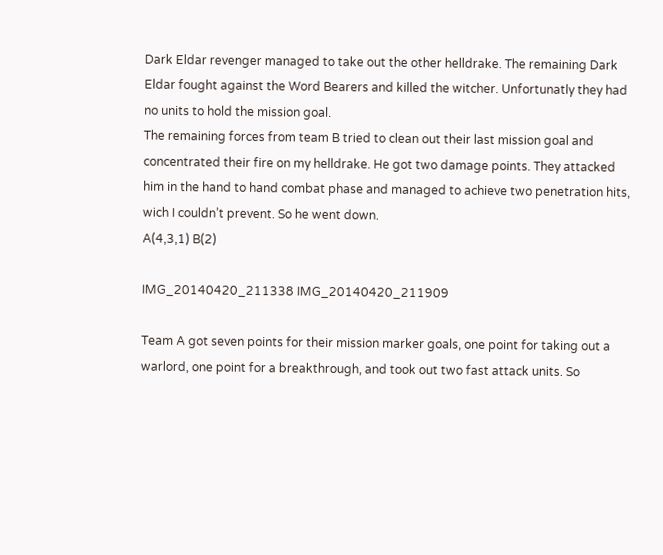Dark Eldar revenger managed to take out the other helldrake. The remaining Dark Eldar fought against the Word Bearers and killed the witcher. Unfortunatly they had no units to hold the mission goal.
The remaining forces from team B tried to clean out their last mission goal and concentrated their fire on my helldrake. He got two damage points. They attacked him in the hand to hand combat phase and managed to achieve two penetration hits, wich I couldn’t prevent. So he went down.
A(4,3,1) B(2)

IMG_20140420_211338 IMG_20140420_211909

Team A got seven points for their mission marker goals, one point for taking out a warlord, one point for a breakthrough, and took out two fast attack units. So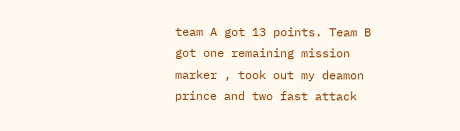team A got 13 points. Team B got one remaining mission marker , took out my deamon prince and two fast attack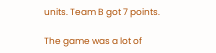units. Team B got 7 points.

The game was a lot of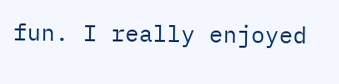fun. I really enjoyed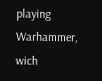playing Warhammer, wich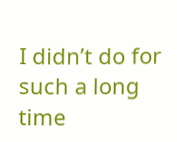I didn’t do for such a long time